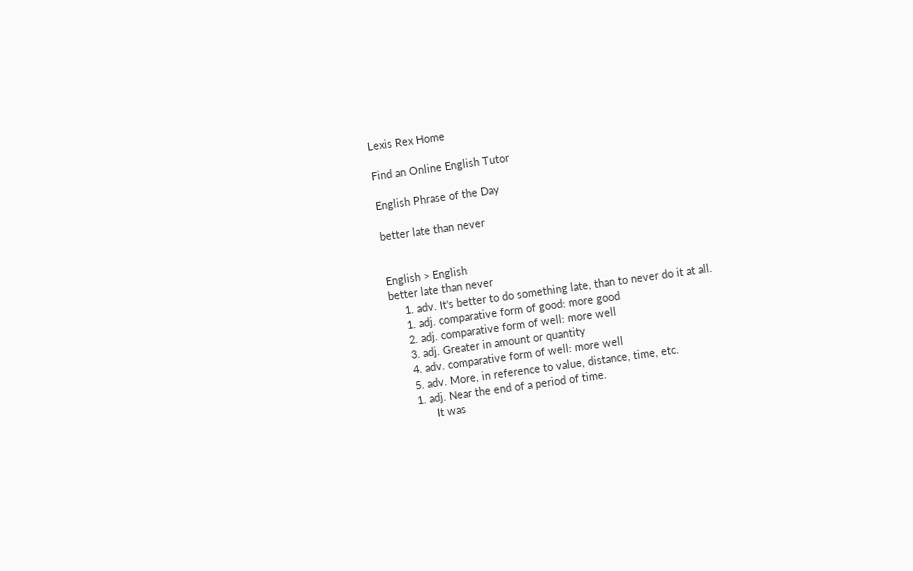Lexis Rex Home

Find an Online English Tutor

English Phrase of the Day

better late than never


English > English
better late than never
     1. adv. It's better to do something late, than to never do it at all.
     1. adj. comparative form of good: more good
     2. adj. comparative form of well: more well
     3. adj. Greater in amount or quantity
     4. adv. comparative form of well: more well
     5. adv. More, in reference to value, distance, time, etc.
     1. adj. Near the end of a period of time.
           It was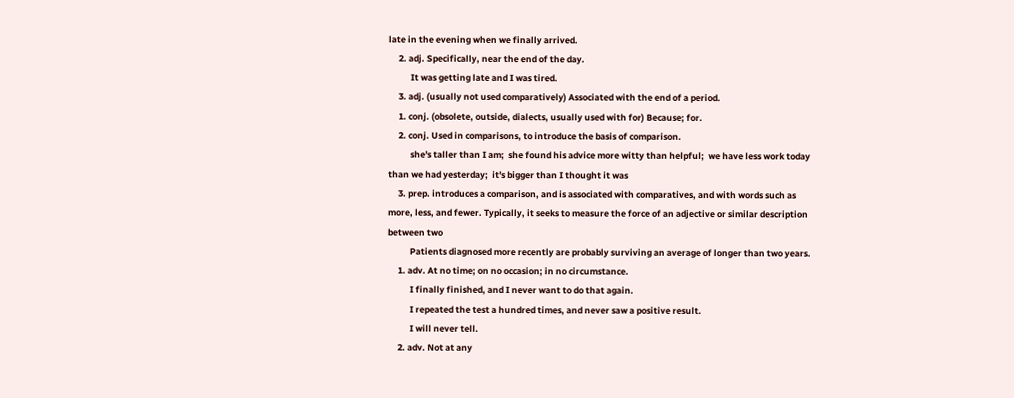late in the evening when we finally arrived.
     2. adj. Specifically, near the end of the day.
           It was getting late and I was tired.
     3. adj. (usually not used comparatively) Associated with the end of a period.
     1. conj. (obsolete, outside, dialects, usually used with for) Because; for.
     2. conj. Used in comparisons, to introduce the basis of comparison.
           she's taller than I am;  she found his advice more witty than helpful;  we have less work today than we had yesterday;  it's bigger than I thought it was
     3. prep. introduces a comparison, and is associated with comparatives, and with words such as more, less, and fewer. Typically, it seeks to measure the force of an adjective or similar description between two
           Patients diagnosed more recently are probably surviving an average of longer than two years.
     1. adv. At no time; on no occasion; in no circumstance.
           I finally finished, and I never want to do that again.
           I repeated the test a hundred times, and never saw a positive result.
           I will never tell.
     2. adv. Not at any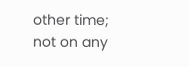other time; not on any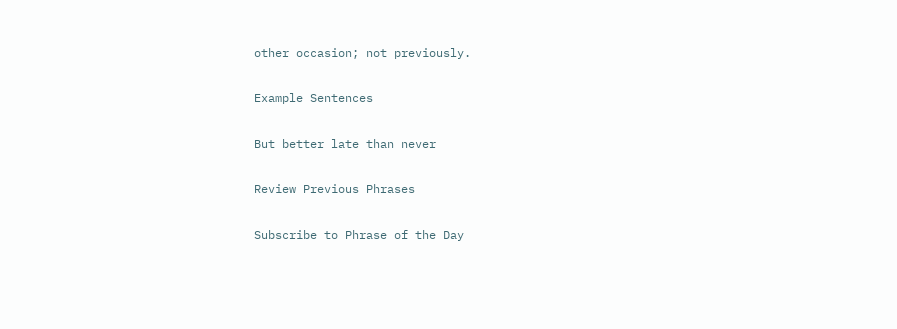other occasion; not previously.

Example Sentences

But better late than never

Review Previous Phrases

Subscribe to Phrase of the Day